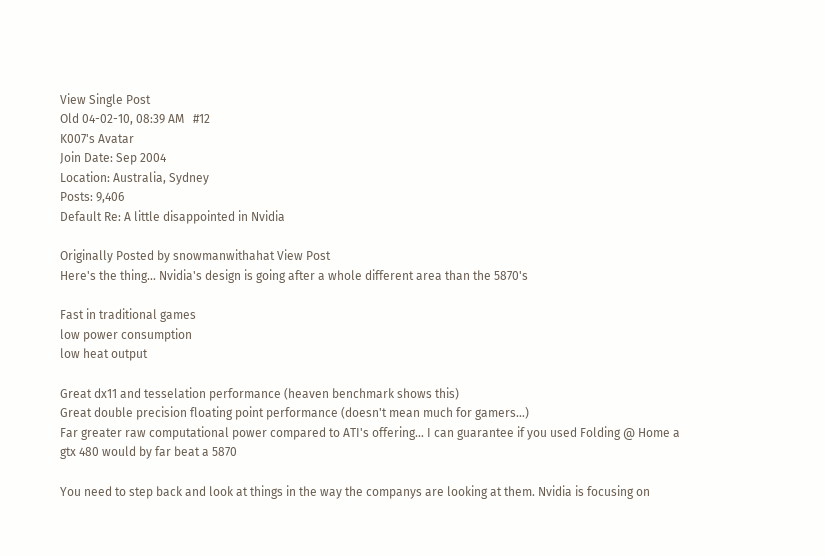View Single Post
Old 04-02-10, 08:39 AM   #12
K007's Avatar
Join Date: Sep 2004
Location: Australia, Sydney
Posts: 9,406
Default Re: A little disappointed in Nvidia

Originally Posted by snowmanwithahat View Post
Here's the thing... Nvidia's design is going after a whole different area than the 5870's

Fast in traditional games
low power consumption
low heat output

Great dx11 and tesselation performance (heaven benchmark shows this)
Great double precision floating point performance (doesn't mean much for gamers...)
Far greater raw computational power compared to ATI's offering... I can guarantee if you used Folding @ Home a gtx 480 would by far beat a 5870

You need to step back and look at things in the way the companys are looking at them. Nvidia is focusing on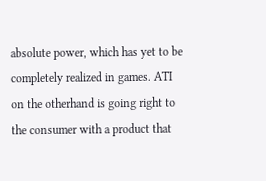absolute power, which has yet to be completely realized in games. ATI on the otherhand is going right to the consumer with a product that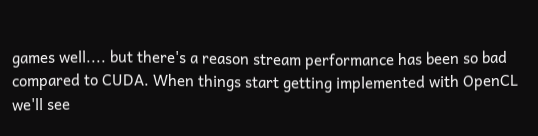games well.... but there's a reason stream performance has been so bad compared to CUDA. When things start getting implemented with OpenCL we'll see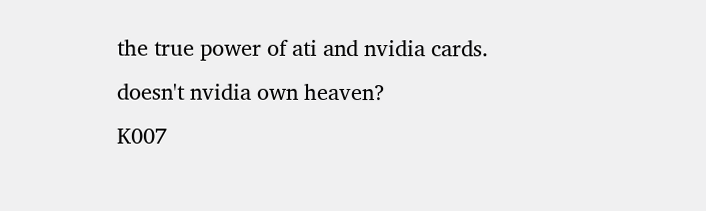the true power of ati and nvidia cards.
doesn't nvidia own heaven?
K007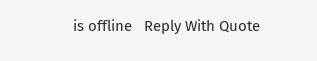is offline   Reply With Quote